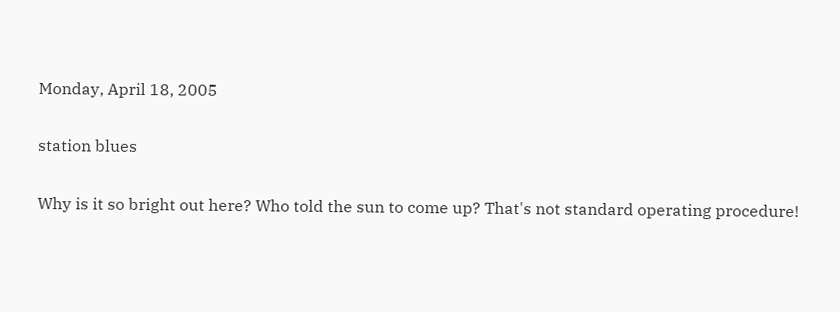Monday, April 18, 2005

station blues

Why is it so bright out here? Who told the sun to come up? That's not standard operating procedure!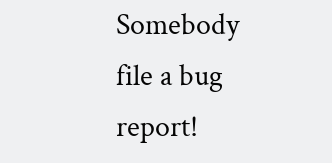Somebody file a bug report!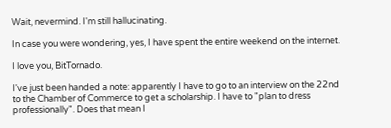Wait, nevermind. I'm still hallucinating.

In case you were wondering, yes, I have spent the entire weekend on the internet.

I love you, BitTornado.

I've just been handed a note: apparently I have to go to an interview on the 22nd to the Chamber of Commerce to get a scholarship. I have to "plan to dress professionally". Does that mean I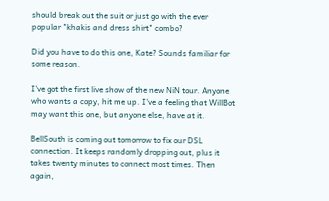should break out the suit or just go with the ever popular "khakis and dress shirt" combo?

Did you have to do this one, Kate? Sounds familiar for some reason.

I've got the first live show of the new NiN tour. Anyone who wants a copy, hit me up. I've a feeling that WillBot may want this one, but anyone else, have at it.

BellSouth is coming out tomorrow to fix our DSL connection. It keeps randomly dropping out, plus it takes twenty minutes to connect most times. Then again,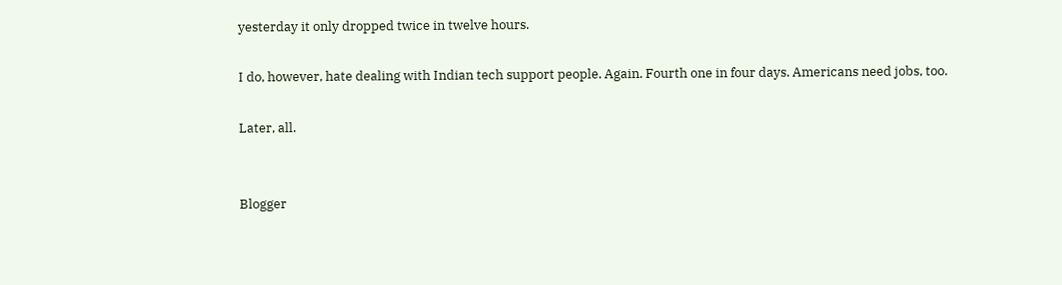yesterday it only dropped twice in twelve hours.

I do, however, hate dealing with Indian tech support people. Again. Fourth one in four days. Americans need jobs, too.

Later, all.


Blogger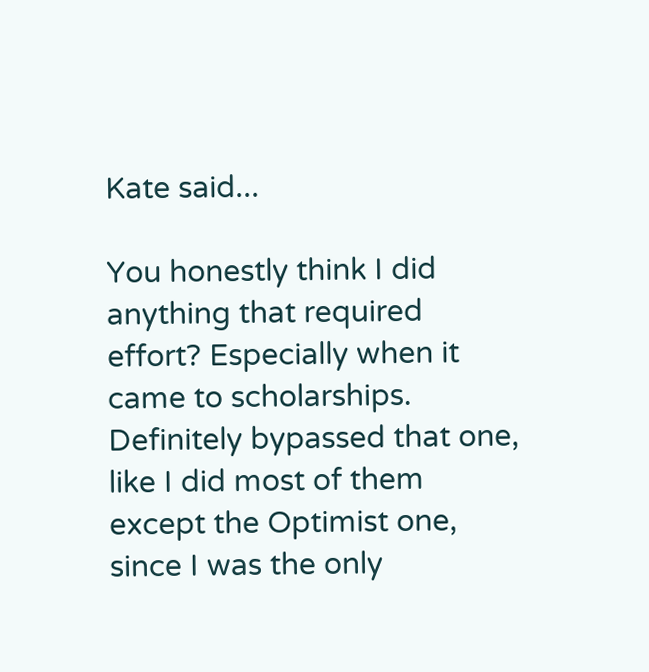Kate said...

You honestly think I did anything that required effort? Especially when it came to scholarships. Definitely bypassed that one, like I did most of them except the Optimist one, since I was the only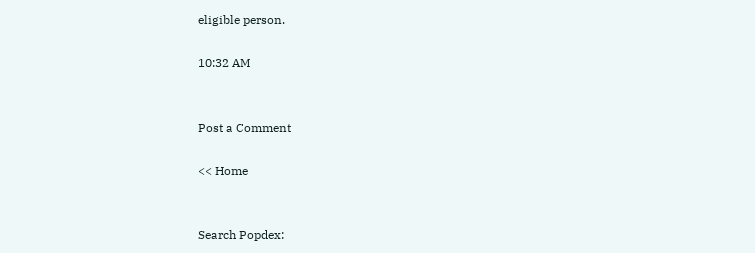eligible person.

10:32 AM


Post a Comment

<< Home


Search Popdex: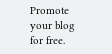Promote your blog for free.